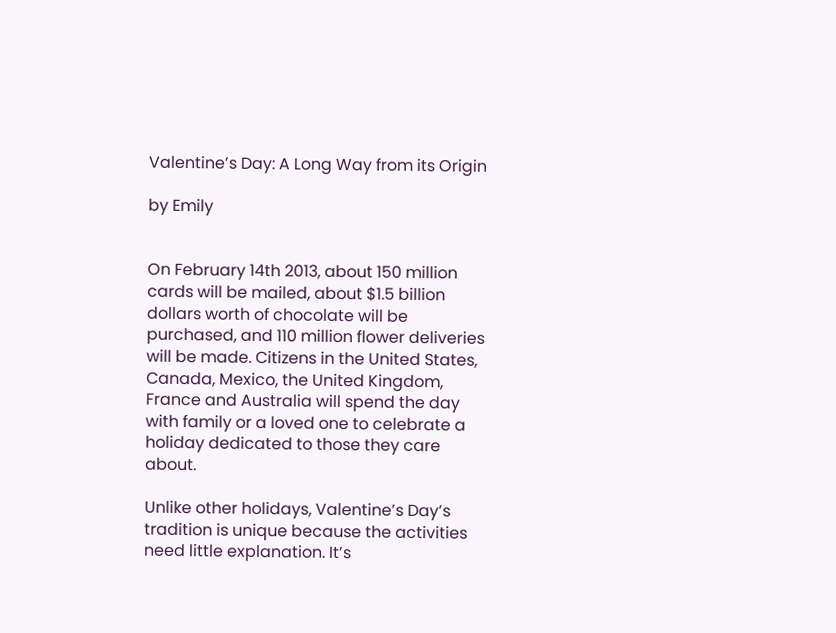Valentine’s Day: A Long Way from its Origin

by Emily


On February 14th 2013, about 150 million cards will be mailed, about $1.5 billion dollars worth of chocolate will be purchased, and 110 million flower deliveries will be made. Citizens in the United States, Canada, Mexico, the United Kingdom, France and Australia will spend the day with family or a loved one to celebrate a holiday dedicated to those they care about.

Unlike other holidays, Valentine’s Day’s tradition is unique because the activities need little explanation. It’s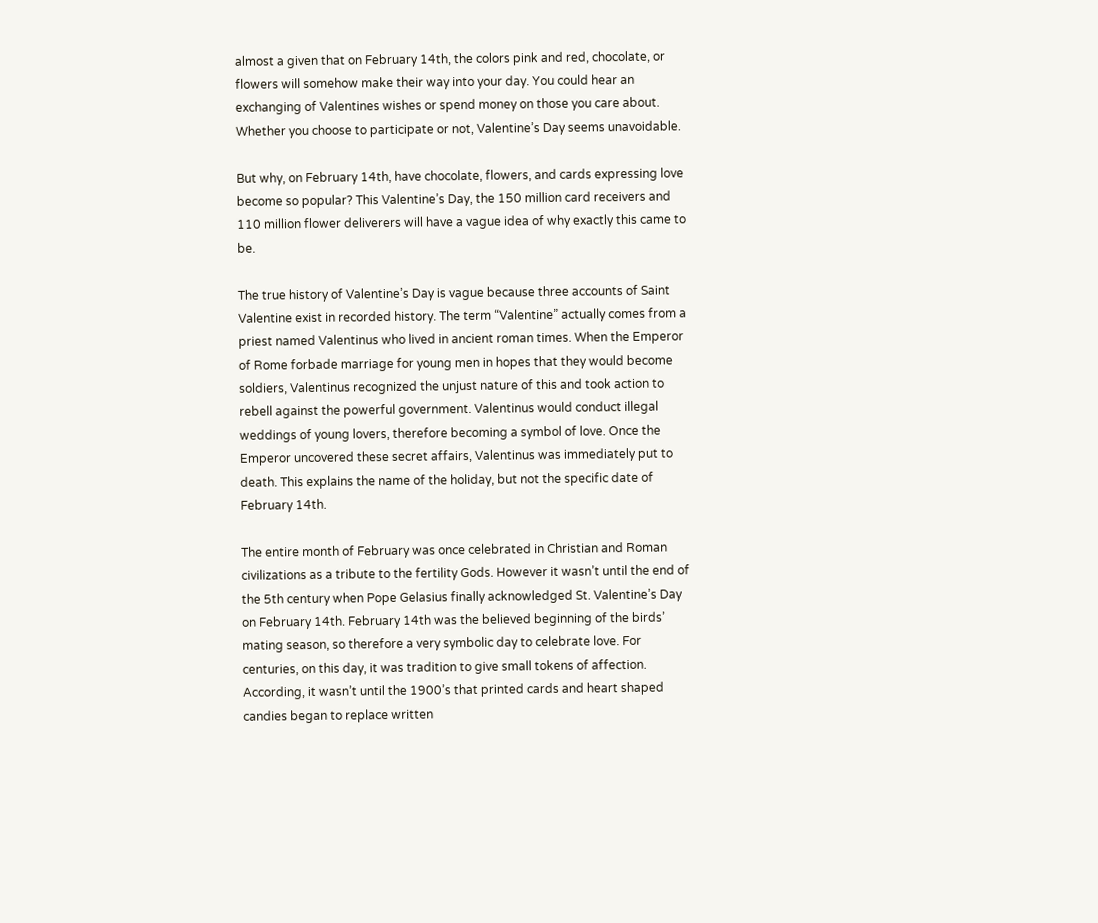almost a given that on February 14th, the colors pink and red, chocolate, or flowers will somehow make their way into your day. You could hear an exchanging of Valentines wishes or spend money on those you care about. Whether you choose to participate or not, Valentine’s Day seems unavoidable.

But why, on February 14th, have chocolate, flowers, and cards expressing love become so popular? This Valentine’s Day, the 150 million card receivers and 110 million flower deliverers will have a vague idea of why exactly this came to be.

The true history of Valentine’s Day is vague because three accounts of Saint Valentine exist in recorded history. The term “Valentine” actually comes from a priest named Valentinus who lived in ancient roman times. When the Emperor of Rome forbade marriage for young men in hopes that they would become soldiers, Valentinus recognized the unjust nature of this and took action to rebell against the powerful government. Valentinus would conduct illegal weddings of young lovers, therefore becoming a symbol of love. Once the Emperor uncovered these secret affairs, Valentinus was immediately put to death. This explains the name of the holiday, but not the specific date of February 14th.

The entire month of February was once celebrated in Christian and Roman civilizations as a tribute to the fertility Gods. However it wasn’t until the end of the 5th century when Pope Gelasius finally acknowledged St. Valentine’s Day on February 14th. February 14th was the believed beginning of the birds’ mating season, so therefore a very symbolic day to celebrate love. For centuries, on this day, it was tradition to give small tokens of affection. According, it wasn’t until the 1900’s that printed cards and heart shaped candies began to replace written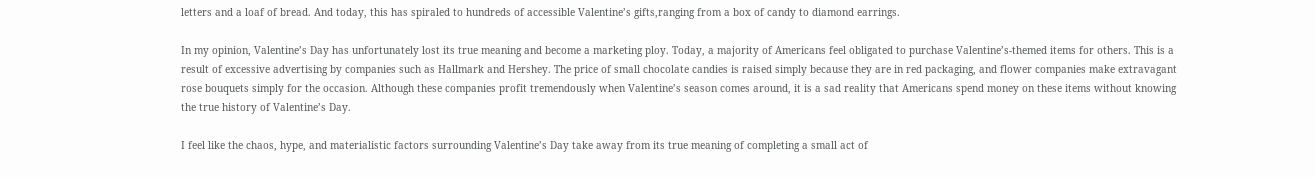letters and a loaf of bread. And today, this has spiraled to hundreds of accessible Valentine’s gifts,ranging from a box of candy to diamond earrings.

In my opinion, Valentine’s Day has unfortunately lost its true meaning and become a marketing ploy. Today, a majority of Americans feel obligated to purchase Valentine’s-themed items for others. This is a result of excessive advertising by companies such as Hallmark and Hershey. The price of small chocolate candies is raised simply because they are in red packaging, and flower companies make extravagant rose bouquets simply for the occasion. Although these companies profit tremendously when Valentine’s season comes around, it is a sad reality that Americans spend money on these items without knowing the true history of Valentine’s Day.

I feel like the chaos, hype, and materialistic factors surrounding Valentine’s Day take away from its true meaning of completing a small act of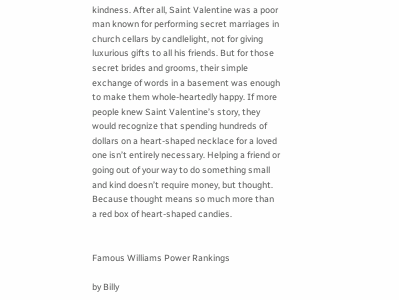kindness. After all, Saint Valentine was a poor man known for performing secret marriages in church cellars by candlelight, not for giving luxurious gifts to all his friends. But for those secret brides and grooms, their simple exchange of words in a basement was enough to make them whole-heartedly happy. If more people knew Saint Valentine’s story, they would recognize that spending hundreds of dollars on a heart-shaped necklace for a loved one isn’t entirely necessary. Helping a friend or going out of your way to do something small and kind doesn’t require money, but thought. Because thought means so much more than a red box of heart-shaped candies.


Famous Williams Power Rankings

by Billy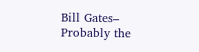Bill Gates– Probably the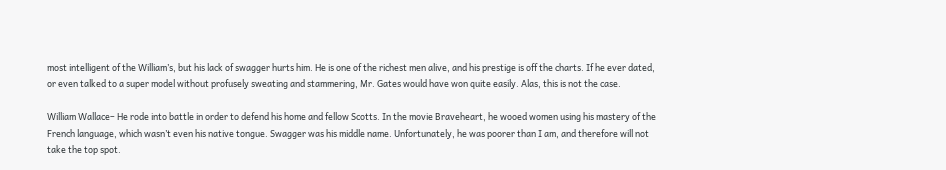most intelligent of the William’s, but his lack of swagger hurts him. He is one of the richest men alive, and his prestige is off the charts. If he ever dated, or even talked to a super model without profusely sweating and stammering, Mr. Gates would have won quite easily. Alas, this is not the case.

William Wallace– He rode into battle in order to defend his home and fellow Scotts. In the movie Braveheart, he wooed women using his mastery of the French language, which wasn’t even his native tongue. Swagger was his middle name. Unfortunately, he was poorer than I am, and therefore will not take the top spot.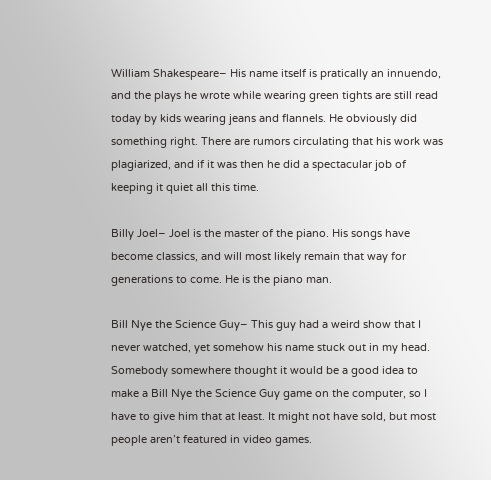William Shakespeare– His name itself is pratically an innuendo, and the plays he wrote while wearing green tights are still read today by kids wearing jeans and flannels. He obviously did something right. There are rumors circulating that his work was plagiarized, and if it was then he did a spectacular job of keeping it quiet all this time.

Billy Joel– Joel is the master of the piano. His songs have become classics, and will most likely remain that way for generations to come. He is the piano man.

Bill Nye the Science Guy– This guy had a weird show that I never watched, yet somehow his name stuck out in my head. Somebody somewhere thought it would be a good idea to make a Bill Nye the Science Guy game on the computer, so I have to give him that at least. It might not have sold, but most people aren’t featured in video games.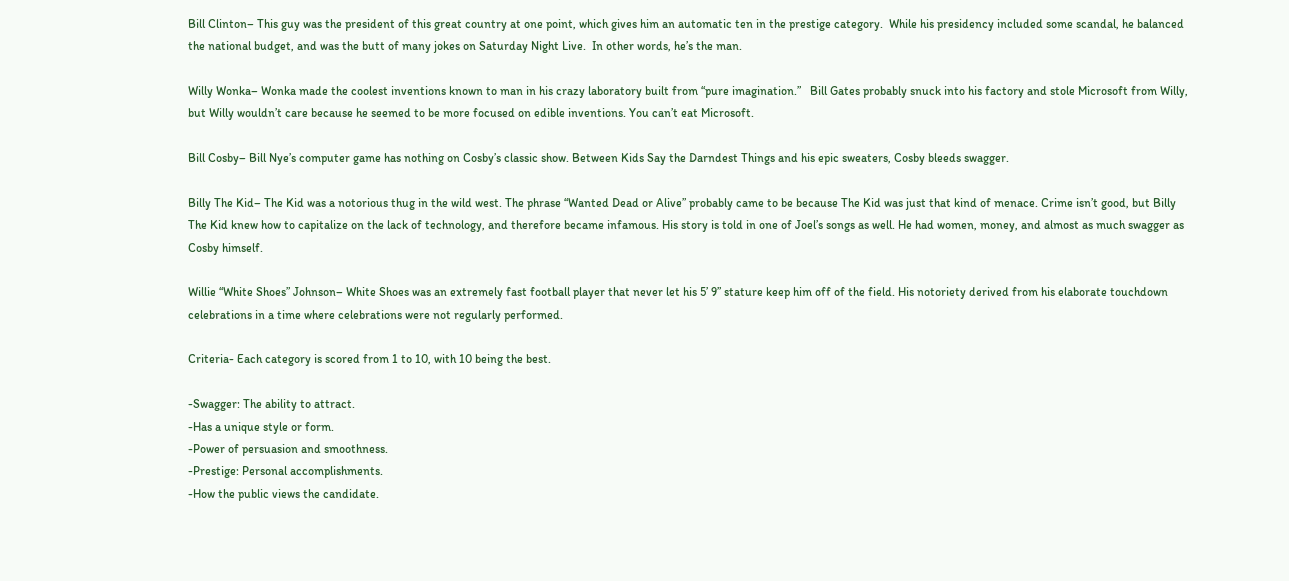Bill Clinton– This guy was the president of this great country at one point, which gives him an automatic ten in the prestige category.  While his presidency included some scandal, he balanced the national budget, and was the butt of many jokes on Saturday Night Live.  In other words, he’s the man.

Willy Wonka– Wonka made the coolest inventions known to man in his crazy laboratory built from “pure imagination.”   Bill Gates probably snuck into his factory and stole Microsoft from Willy, but Willy wouldn’t care because he seemed to be more focused on edible inventions. You can’t eat Microsoft.

Bill Cosby– Bill Nye’s computer game has nothing on Cosby’s classic show. Between Kids Say the Darndest Things and his epic sweaters, Cosby bleeds swagger.

Billy The Kid– The Kid was a notorious thug in the wild west. The phrase “Wanted Dead or Alive” probably came to be because The Kid was just that kind of menace. Crime isn’t good, but Billy The Kid knew how to capitalize on the lack of technology, and therefore became infamous. His story is told in one of Joel’s songs as well. He had women, money, and almost as much swagger as Cosby himself.

Willie “White Shoes” Johnson– White Shoes was an extremely fast football player that never let his 5’ 9” stature keep him off of the field. His notoriety derived from his elaborate touchdown celebrations in a time where celebrations were not regularly performed.

Criteria- Each category is scored from 1 to 10, with 10 being the best.

-Swagger: The ability to attract.
-Has a unique style or form.
-Power of persuasion and smoothness.
-Prestige: Personal accomplishments.
-How the public views the candidate.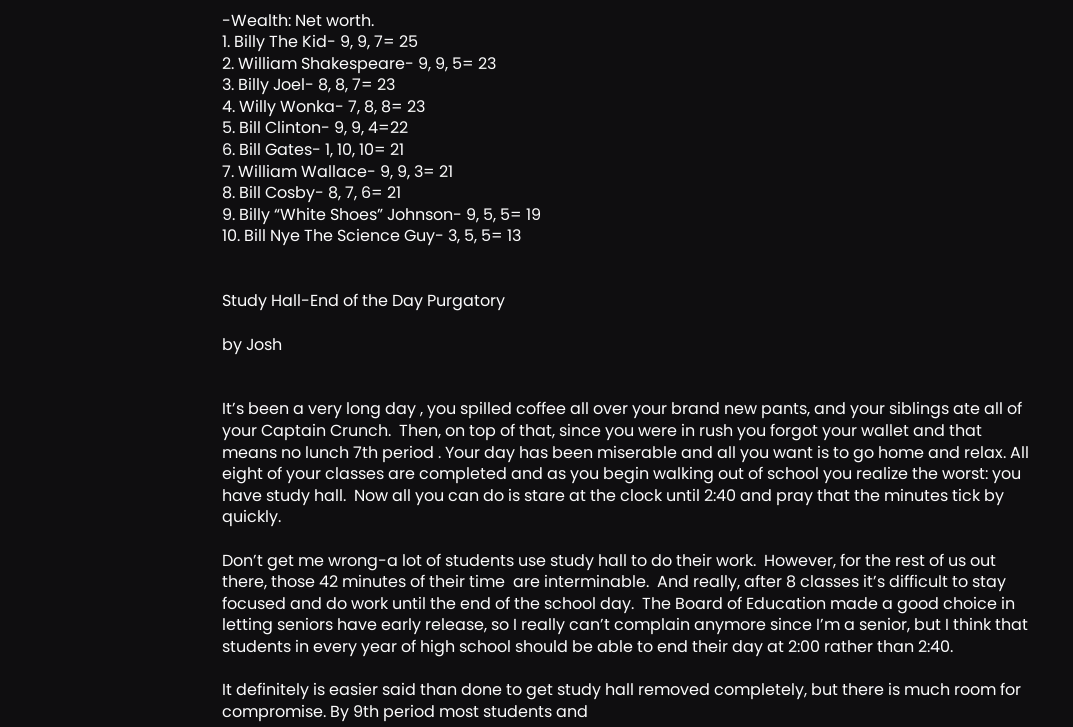-Wealth: Net worth.
1. Billy The Kid- 9, 9, 7= 25
2. William Shakespeare- 9, 9, 5= 23
3. Billy Joel- 8, 8, 7= 23
4. Willy Wonka- 7, 8, 8= 23
5. Bill Clinton- 9, 9, 4=22
6. Bill Gates- 1, 10, 10= 21
7. William Wallace- 9, 9, 3= 21
8. Bill Cosby- 8, 7, 6= 21
9. Billy “White Shoes” Johnson- 9, 5, 5= 19
10. Bill Nye The Science Guy- 3, 5, 5= 13


Study Hall-End of the Day Purgatory

by Josh


It’s been a very long day , you spilled coffee all over your brand new pants, and your siblings ate all of your Captain Crunch.  Then, on top of that, since you were in rush you forgot your wallet and that means no lunch 7th period . Your day has been miserable and all you want is to go home and relax. All eight of your classes are completed and as you begin walking out of school you realize the worst: you have study hall.  Now all you can do is stare at the clock until 2:40 and pray that the minutes tick by quickly.

Don’t get me wrong-a lot of students use study hall to do their work.  However, for the rest of us out there, those 42 minutes of their time  are interminable.  And really, after 8 classes it’s difficult to stay focused and do work until the end of the school day.  The Board of Education made a good choice in letting seniors have early release, so I really can’t complain anymore since I’m a senior, but I think that students in every year of high school should be able to end their day at 2:00 rather than 2:40.

It definitely is easier said than done to get study hall removed completely, but there is much room for compromise. By 9th period most students and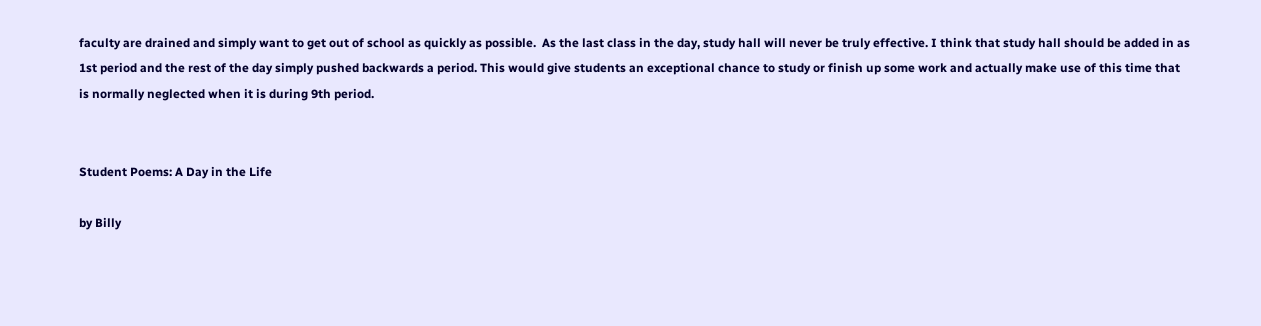faculty are drained and simply want to get out of school as quickly as possible.  As the last class in the day, study hall will never be truly effective. I think that study hall should be added in as 1st period and the rest of the day simply pushed backwards a period. This would give students an exceptional chance to study or finish up some work and actually make use of this time that is normally neglected when it is during 9th period.


Student Poems: A Day in the Life

by Billy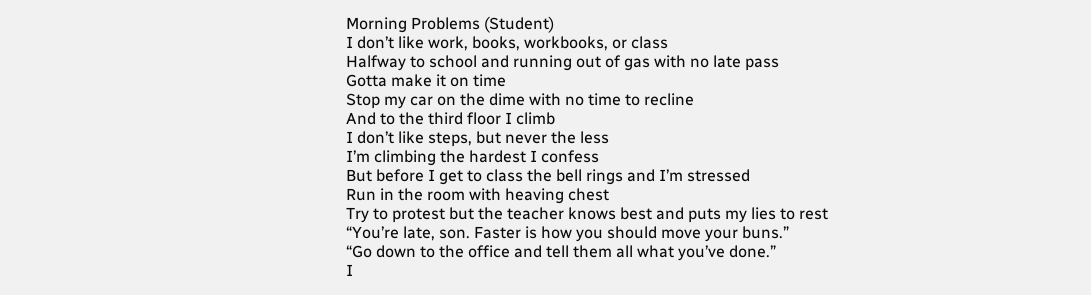Morning Problems (Student)
I don’t like work, books, workbooks, or class
Halfway to school and running out of gas with no late pass
Gotta make it on time
Stop my car on the dime with no time to recline
And to the third floor I climb
I don’t like steps, but never the less
I’m climbing the hardest I confess
But before I get to class the bell rings and I’m stressed
Run in the room with heaving chest
Try to protest but the teacher knows best and puts my lies to rest
“You’re late, son. Faster is how you should move your buns.”
“Go down to the office and tell them all what you’ve done.”
I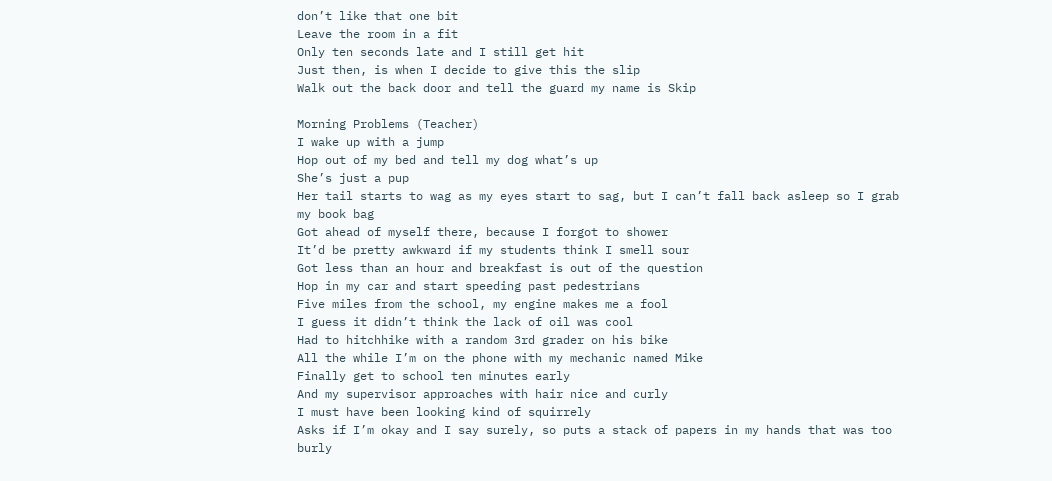don’t like that one bit
Leave the room in a fit
Only ten seconds late and I still get hit
Just then, is when I decide to give this the slip
Walk out the back door and tell the guard my name is Skip

Morning Problems (Teacher)
I wake up with a jump
Hop out of my bed and tell my dog what’s up
She’s just a pup
Her tail starts to wag as my eyes start to sag, but I can’t fall back asleep so I grab my book bag
Got ahead of myself there, because I forgot to shower
It’d be pretty awkward if my students think I smell sour
Got less than an hour and breakfast is out of the question
Hop in my car and start speeding past pedestrians
Five miles from the school, my engine makes me a fool
I guess it didn’t think the lack of oil was cool
Had to hitchhike with a random 3rd grader on his bike
All the while I’m on the phone with my mechanic named Mike
Finally get to school ten minutes early
And my supervisor approaches with hair nice and curly
I must have been looking kind of squirrely
Asks if I’m okay and I say surely, so puts a stack of papers in my hands that was too burly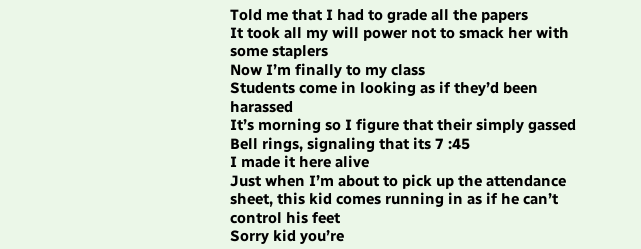Told me that I had to grade all the papers
It took all my will power not to smack her with some staplers
Now I’m finally to my class
Students come in looking as if they’d been harassed
It’s morning so I figure that their simply gassed
Bell rings, signaling that its 7 :45
I made it here alive
Just when I’m about to pick up the attendance sheet, this kid comes running in as if he can’t control his feet
Sorry kid you’re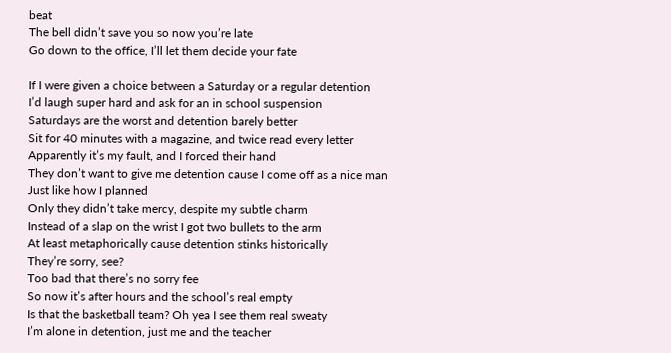beat
The bell didn’t save you so now you’re late
Go down to the office, I’ll let them decide your fate

If I were given a choice between a Saturday or a regular detention
I’d laugh super hard and ask for an in school suspension
Saturdays are the worst and detention barely better
Sit for 40 minutes with a magazine, and twice read every letter
Apparently it’s my fault, and I forced their hand
They don’t want to give me detention cause I come off as a nice man
Just like how I planned
Only they didn’t take mercy, despite my subtle charm
Instead of a slap on the wrist I got two bullets to the arm
At least metaphorically cause detention stinks historically
They’re sorry, see?
Too bad that there’s no sorry fee
So now it’s after hours and the school’s real empty
Is that the basketball team? Oh yea I see them real sweaty
I’m alone in detention, just me and the teacher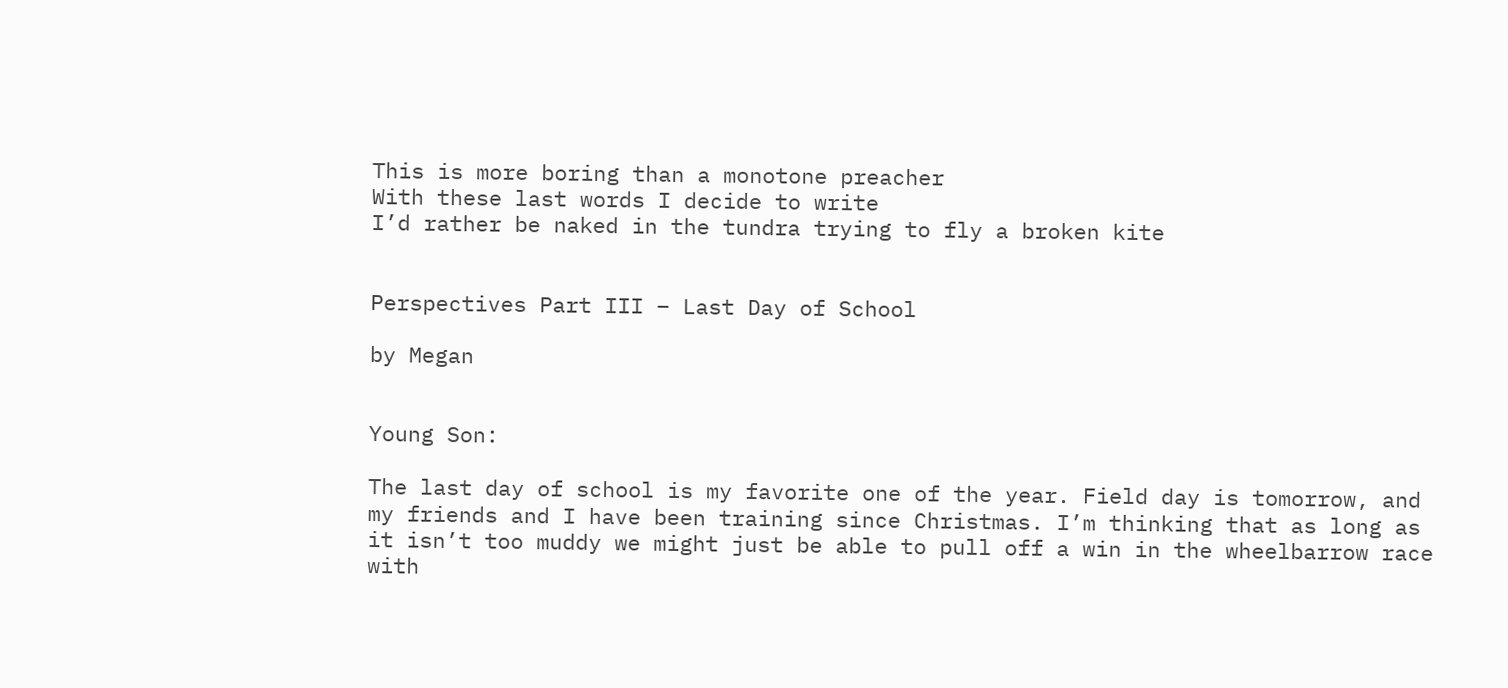This is more boring than a monotone preacher
With these last words I decide to write
I’d rather be naked in the tundra trying to fly a broken kite


Perspectives Part III – Last Day of School

by Megan


Young Son:

The last day of school is my favorite one of the year. Field day is tomorrow, and my friends and I have been training since Christmas. I’m thinking that as long as it isn’t too muddy we might just be able to pull off a win in the wheelbarrow race with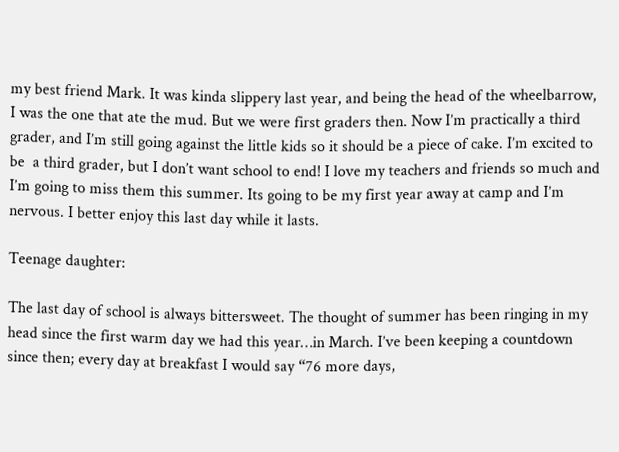my best friend Mark. It was kinda slippery last year, and being the head of the wheelbarrow, I was the one that ate the mud. But we were first graders then. Now I’m practically a third grader, and I’m still going against the little kids so it should be a piece of cake. I’m excited to be  a third grader, but I don’t want school to end! I love my teachers and friends so much and I’m going to miss them this summer. Its going to be my first year away at camp and I’m nervous. I better enjoy this last day while it lasts.

Teenage daughter:

The last day of school is always bittersweet. The thought of summer has been ringing in my head since the first warm day we had this year…in March. I’ve been keeping a countdown since then; every day at breakfast I would say “76 more days,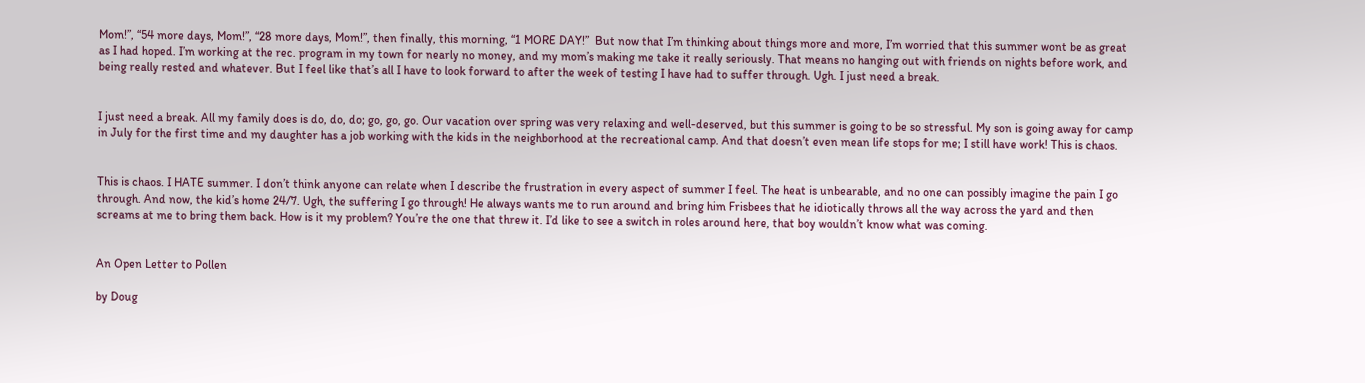Mom!”, “54 more days, Mom!”, “28 more days, Mom!”, then finally, this morning, “1 MORE DAY!”  But now that I’m thinking about things more and more, I’m worried that this summer wont be as great as I had hoped. I’m working at the rec. program in my town for nearly no money, and my mom’s making me take it really seriously. That means no hanging out with friends on nights before work, and being really rested and whatever. But I feel like that’s all I have to look forward to after the week of testing I have had to suffer through. Ugh. I just need a break.


I just need a break. All my family does is do, do, do; go, go, go. Our vacation over spring was very relaxing and well-deserved, but this summer is going to be so stressful. My son is going away for camp in July for the first time and my daughter has a job working with the kids in the neighborhood at the recreational camp. And that doesn’t even mean life stops for me; I still have work! This is chaos.


This is chaos. I HATE summer. I don’t think anyone can relate when I describe the frustration in every aspect of summer I feel. The heat is unbearable, and no one can possibly imagine the pain I go through. And now, the kid’s home 24/7. Ugh, the suffering I go through! He always wants me to run around and bring him Frisbees that he idiotically throws all the way across the yard and then screams at me to bring them back. How is it my problem? You’re the one that threw it. I’d like to see a switch in roles around here, that boy wouldn’t know what was coming.


An Open Letter to Pollen

by Doug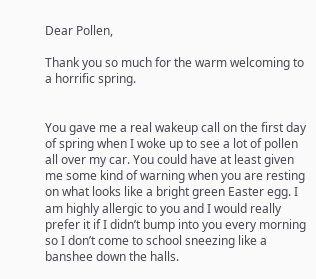Dear Pollen,

Thank you so much for the warm welcoming to a horrific spring.


You gave me a real wakeup call on the first day of spring when I woke up to see a lot of pollen all over my car. You could have at least given me some kind of warning when you are resting on what looks like a bright green Easter egg. I am highly allergic to you and I would really prefer it if I didn’t bump into you every morning so I don’t come to school sneezing like a banshee down the halls.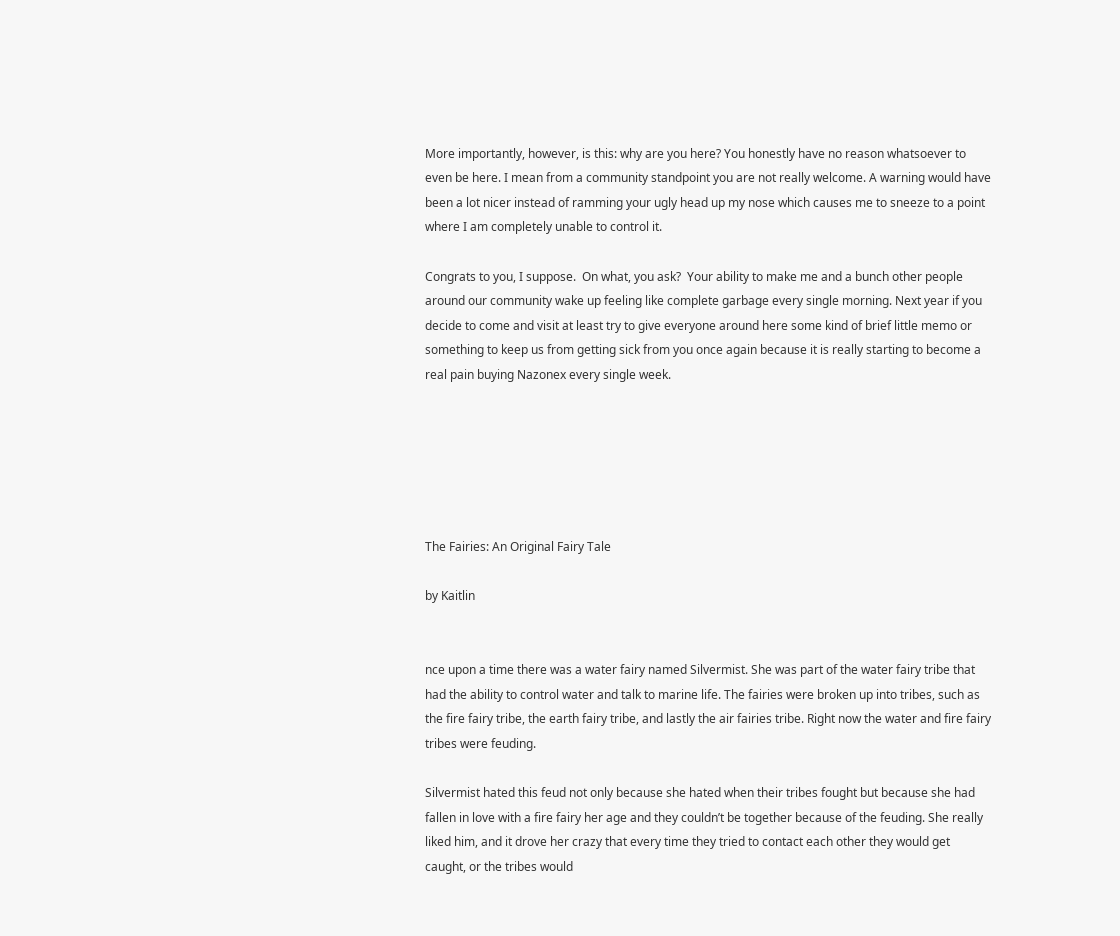More importantly, however, is this: why are you here? You honestly have no reason whatsoever to even be here. I mean from a community standpoint you are not really welcome. A warning would have been a lot nicer instead of ramming your ugly head up my nose which causes me to sneeze to a point where I am completely unable to control it.

Congrats to you, I suppose.  On what, you ask?  Your ability to make me and a bunch other people around our community wake up feeling like complete garbage every single morning. Next year if you decide to come and visit at least try to give everyone around here some kind of brief little memo or something to keep us from getting sick from you once again because it is really starting to become a real pain buying Nazonex every single week.






The Fairies: An Original Fairy Tale

by Kaitlin


nce upon a time there was a water fairy named Silvermist. She was part of the water fairy tribe that had the ability to control water and talk to marine life. The fairies were broken up into tribes, such as the fire fairy tribe, the earth fairy tribe, and lastly the air fairies tribe. Right now the water and fire fairy tribes were feuding.

Silvermist hated this feud not only because she hated when their tribes fought but because she had fallen in love with a fire fairy her age and they couldn’t be together because of the feuding. She really liked him, and it drove her crazy that every time they tried to contact each other they would get caught, or the tribes would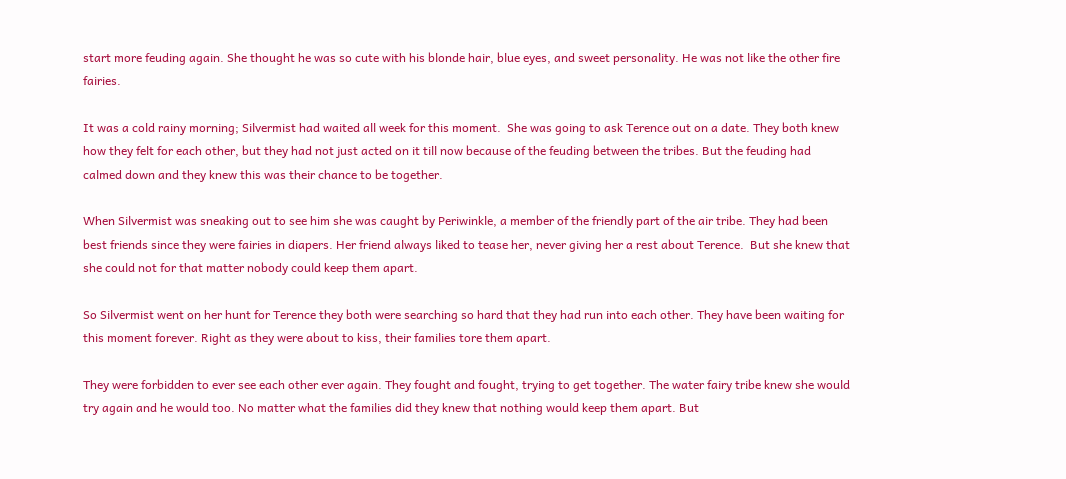start more feuding again. She thought he was so cute with his blonde hair, blue eyes, and sweet personality. He was not like the other fire fairies.

It was a cold rainy morning; Silvermist had waited all week for this moment.  She was going to ask Terence out on a date. They both knew how they felt for each other, but they had not just acted on it till now because of the feuding between the tribes. But the feuding had calmed down and they knew this was their chance to be together.

When Silvermist was sneaking out to see him she was caught by Periwinkle, a member of the friendly part of the air tribe. They had been best friends since they were fairies in diapers. Her friend always liked to tease her, never giving her a rest about Terence.  But she knew that she could not for that matter nobody could keep them apart.

So Silvermist went on her hunt for Terence they both were searching so hard that they had run into each other. They have been waiting for this moment forever. Right as they were about to kiss, their families tore them apart.

They were forbidden to ever see each other ever again. They fought and fought, trying to get together. The water fairy tribe knew she would try again and he would too. No matter what the families did they knew that nothing would keep them apart. But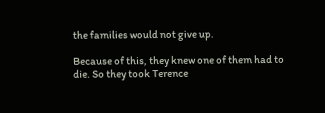the families would not give up.

Because of this, they knew one of them had to die. So they took Terence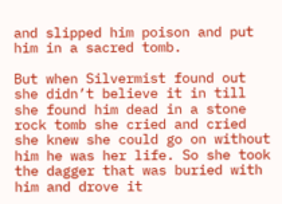and slipped him poison and put him in a sacred tomb.

But when Silvermist found out she didn’t believe it in till she found him dead in a stone rock tomb she cried and cried she knew she could go on without him he was her life. So she took the dagger that was buried with him and drove it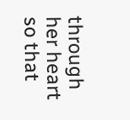through her heart so that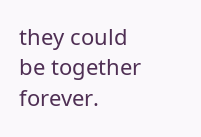they could be together forever.